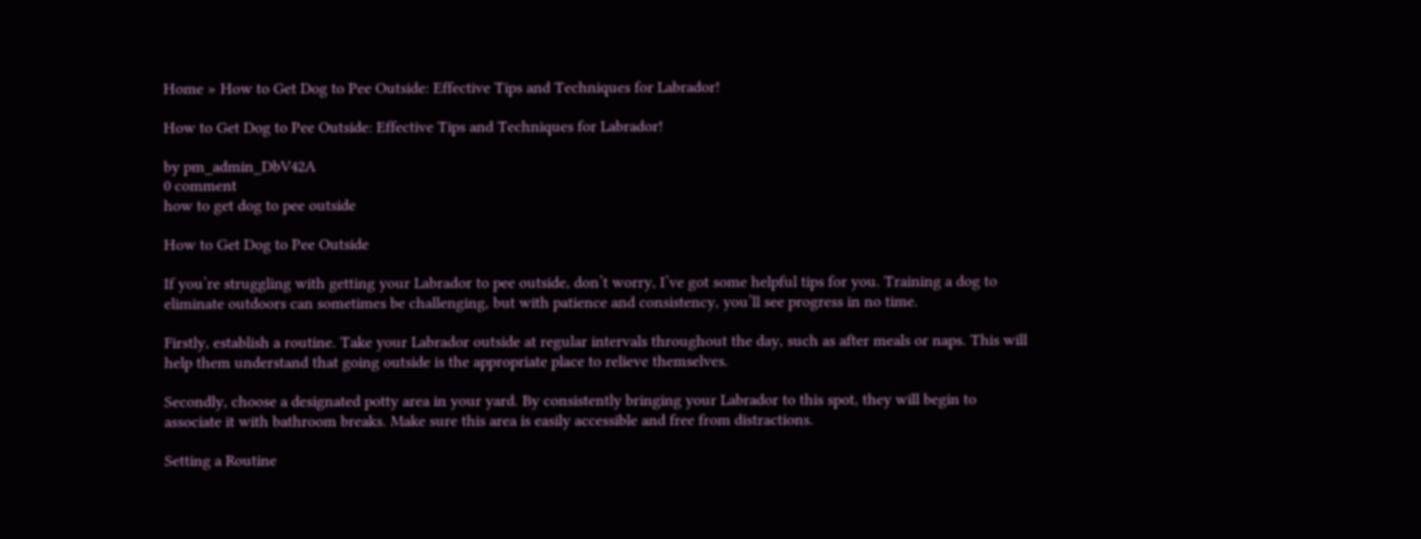Home » How to Get Dog to Pee Outside: Effective Tips and Techniques for Labrador!

How to Get Dog to Pee Outside: Effective Tips and Techniques for Labrador!

by pm_admin_DbV42A
0 comment
how to get dog to pee outside

How to Get Dog to Pee Outside

If you’re struggling with getting your Labrador to pee outside, don’t worry, I’ve got some helpful tips for you. Training a dog to eliminate outdoors can sometimes be challenging, but with patience and consistency, you’ll see progress in no time.

Firstly, establish a routine. Take your Labrador outside at regular intervals throughout the day, such as after meals or naps. This will help them understand that going outside is the appropriate place to relieve themselves.

Secondly, choose a designated potty area in your yard. By consistently bringing your Labrador to this spot, they will begin to associate it with bathroom breaks. Make sure this area is easily accessible and free from distractions.

Setting a Routine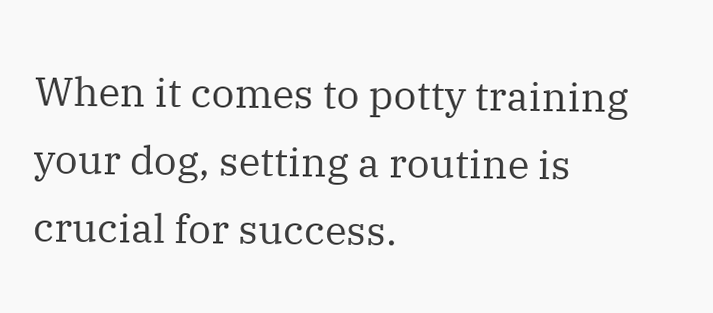When it comes to potty training your dog, setting a routine is crucial for success.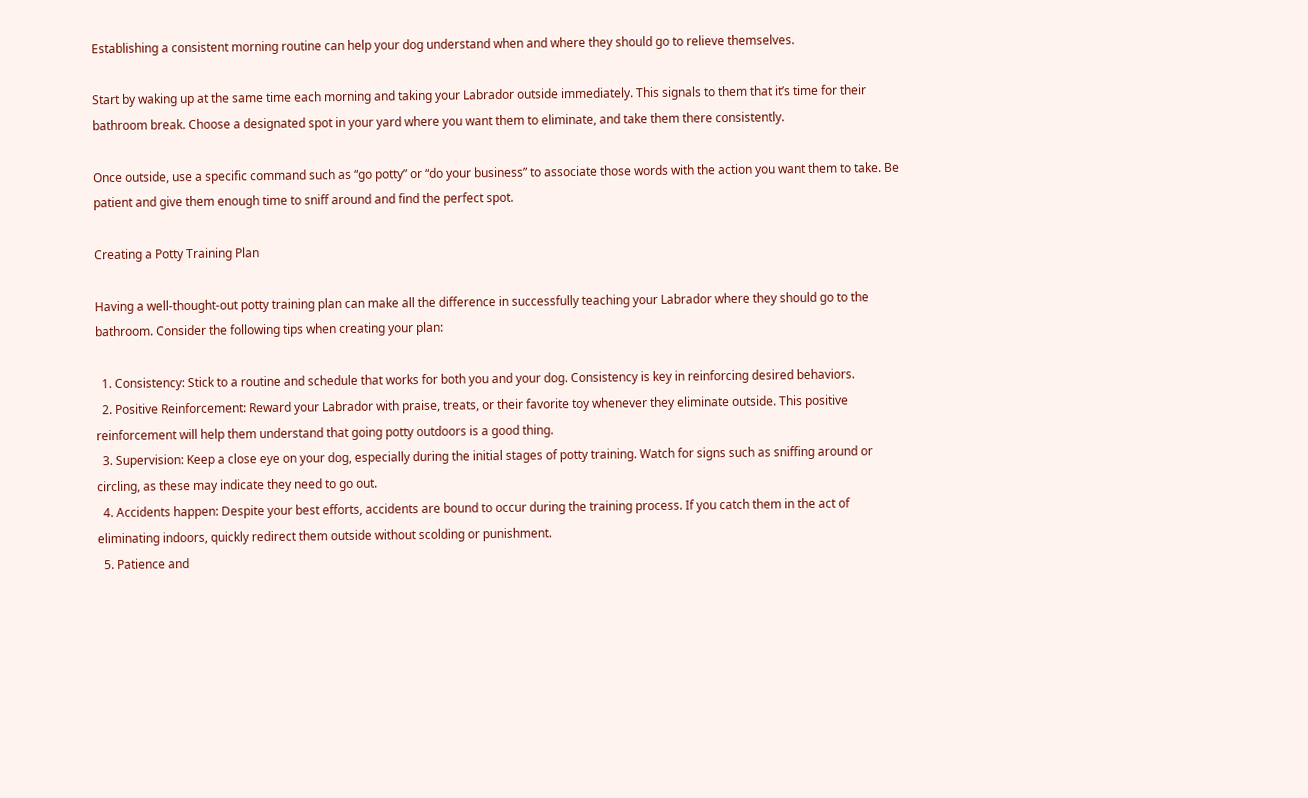Establishing a consistent morning routine can help your dog understand when and where they should go to relieve themselves.

Start by waking up at the same time each morning and taking your Labrador outside immediately. This signals to them that it’s time for their bathroom break. Choose a designated spot in your yard where you want them to eliminate, and take them there consistently.

Once outside, use a specific command such as “go potty” or “do your business” to associate those words with the action you want them to take. Be patient and give them enough time to sniff around and find the perfect spot.

Creating a Potty Training Plan

Having a well-thought-out potty training plan can make all the difference in successfully teaching your Labrador where they should go to the bathroom. Consider the following tips when creating your plan:

  1. Consistency: Stick to a routine and schedule that works for both you and your dog. Consistency is key in reinforcing desired behaviors.
  2. Positive Reinforcement: Reward your Labrador with praise, treats, or their favorite toy whenever they eliminate outside. This positive reinforcement will help them understand that going potty outdoors is a good thing.
  3. Supervision: Keep a close eye on your dog, especially during the initial stages of potty training. Watch for signs such as sniffing around or circling, as these may indicate they need to go out.
  4. Accidents happen: Despite your best efforts, accidents are bound to occur during the training process. If you catch them in the act of eliminating indoors, quickly redirect them outside without scolding or punishment.
  5. Patience and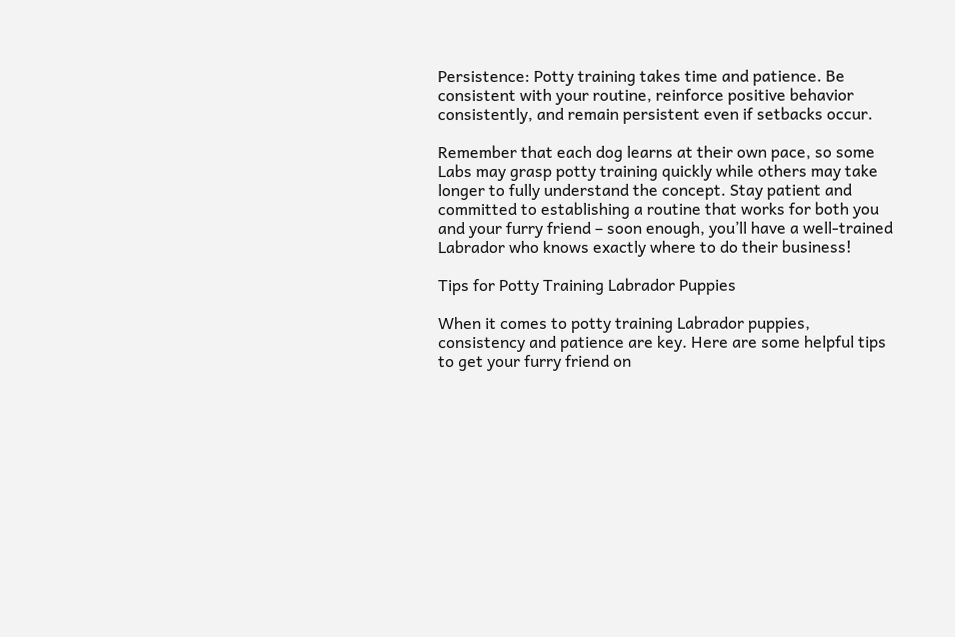Persistence: Potty training takes time and patience. Be consistent with your routine, reinforce positive behavior consistently, and remain persistent even if setbacks occur.

Remember that each dog learns at their own pace, so some Labs may grasp potty training quickly while others may take longer to fully understand the concept. Stay patient and committed to establishing a routine that works for both you and your furry friend – soon enough, you’ll have a well-trained Labrador who knows exactly where to do their business!

Tips for Potty Training Labrador Puppies

When it comes to potty training Labrador puppies, consistency and patience are key. Here are some helpful tips to get your furry friend on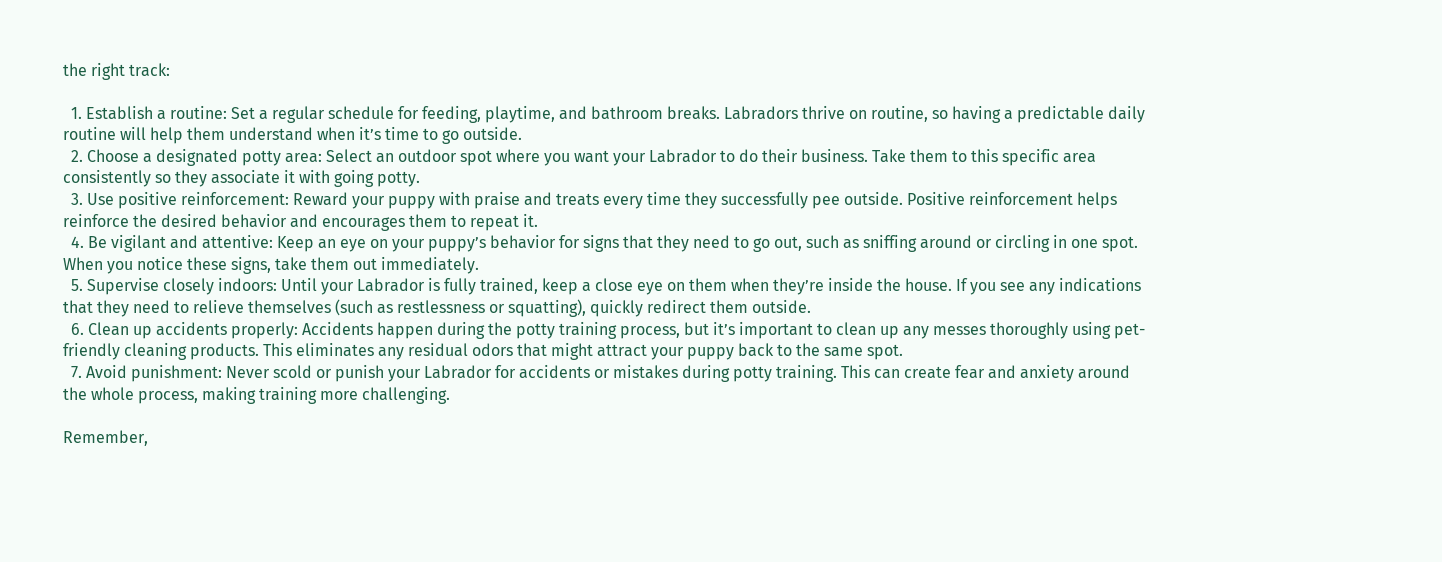the right track:

  1. Establish a routine: Set a regular schedule for feeding, playtime, and bathroom breaks. Labradors thrive on routine, so having a predictable daily routine will help them understand when it’s time to go outside.
  2. Choose a designated potty area: Select an outdoor spot where you want your Labrador to do their business. Take them to this specific area consistently so they associate it with going potty.
  3. Use positive reinforcement: Reward your puppy with praise and treats every time they successfully pee outside. Positive reinforcement helps reinforce the desired behavior and encourages them to repeat it.
  4. Be vigilant and attentive: Keep an eye on your puppy’s behavior for signs that they need to go out, such as sniffing around or circling in one spot. When you notice these signs, take them out immediately.
  5. Supervise closely indoors: Until your Labrador is fully trained, keep a close eye on them when they’re inside the house. If you see any indications that they need to relieve themselves (such as restlessness or squatting), quickly redirect them outside.
  6. Clean up accidents properly: Accidents happen during the potty training process, but it’s important to clean up any messes thoroughly using pet-friendly cleaning products. This eliminates any residual odors that might attract your puppy back to the same spot.
  7. Avoid punishment: Never scold or punish your Labrador for accidents or mistakes during potty training. This can create fear and anxiety around the whole process, making training more challenging.

Remember,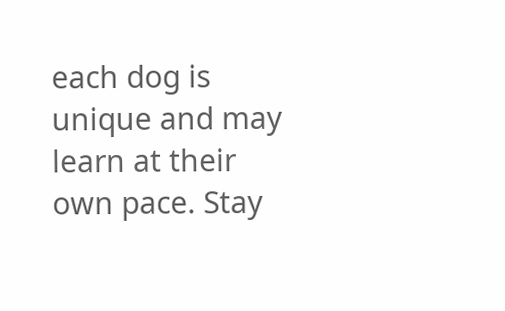each dog is unique and may learn at their own pace. Stay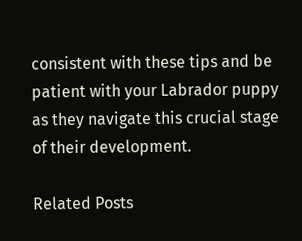consistent with these tips and be patient with your Labrador puppy as they navigate this crucial stage of their development.

Related Posts